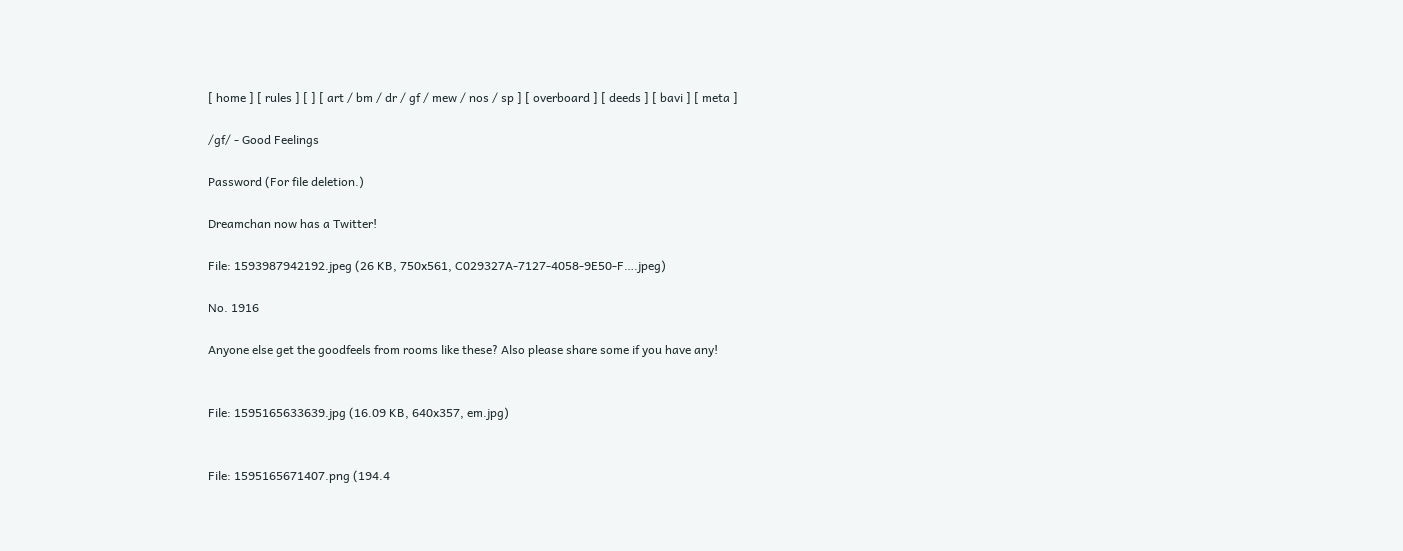[ home ] [ rules ] [ ] [ art / bm / dr / gf / mew / nos / sp ] [ overboard ] [ deeds ] [ bavi ] [ meta ]

/gf/ - Good Feelings

Password (For file deletion.)

Dreamchan now has a Twitter!

File: 1593987942192.jpeg (26 KB, 750x561, C029327A-7127-4058-9E50-F….jpeg)

No. 1916

Anyone else get the goodfeels from rooms like these? Also please share some if you have any!


File: 1595165633639.jpg (16.09 KB, 640x357, em.jpg)


File: 1595165671407.png (194.4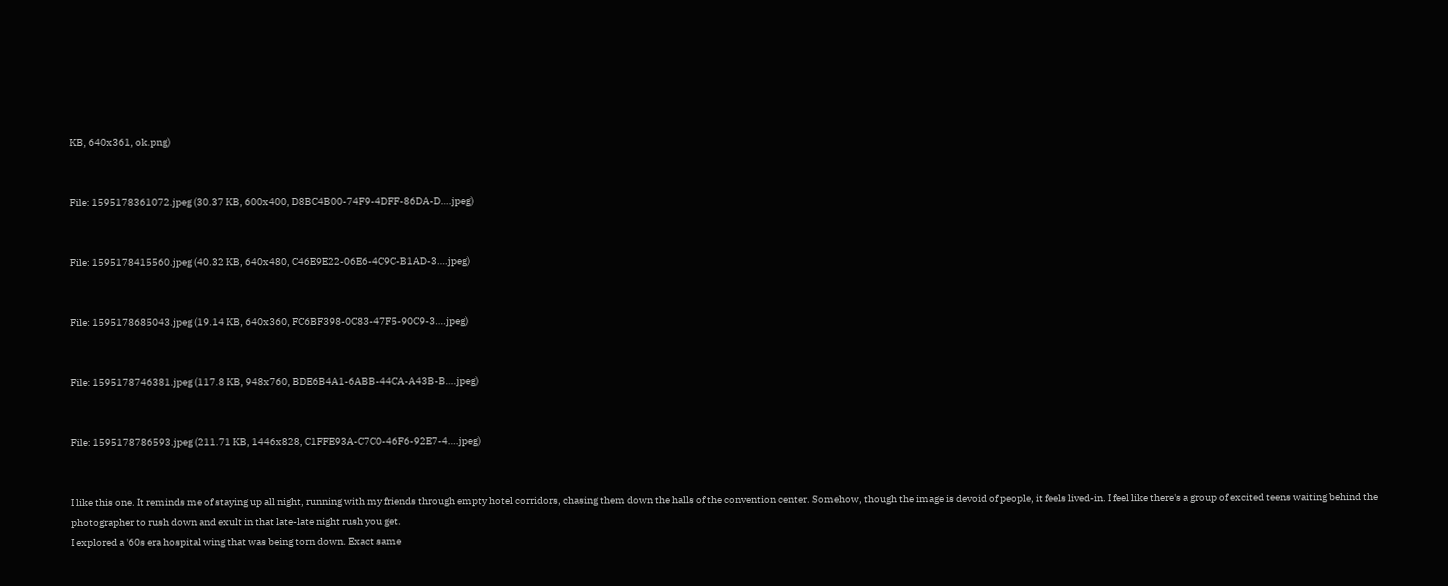KB, 640x361, ok.png)


File: 1595178361072.jpeg (30.37 KB, 600x400, D8BC4B00-74F9-4DFF-86DA-D….jpeg)


File: 1595178415560.jpeg (40.32 KB, 640x480, C46E9E22-06E6-4C9C-B1AD-3….jpeg)


File: 1595178685043.jpeg (19.14 KB, 640x360, FC6BF398-0C83-47F5-90C9-3….jpeg)


File: 1595178746381.jpeg (117.8 KB, 948x760, BDE6B4A1-6ABB-44CA-A43B-B….jpeg)


File: 1595178786593.jpeg (211.71 KB, 1446x828, C1FFE93A-C7C0-46F6-92E7-4….jpeg)


I like this one. It reminds me of staying up all night, running with my friends through empty hotel corridors, chasing them down the halls of the convention center. Somehow, though the image is devoid of people, it feels lived-in. I feel like there's a group of excited teens waiting behind the photographer to rush down and exult in that late-late night rush you get.
I explored a '60s era hospital wing that was being torn down. Exact same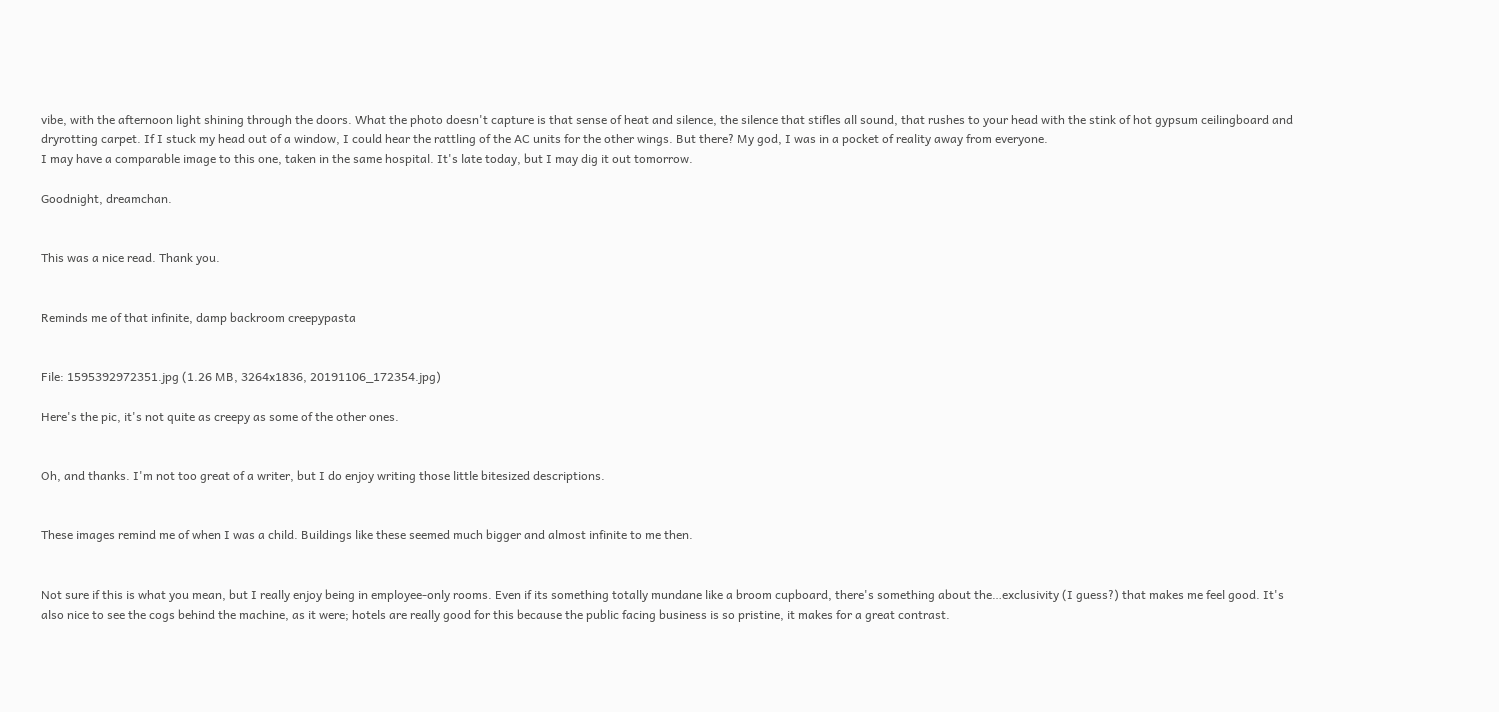vibe, with the afternoon light shining through the doors. What the photo doesn't capture is that sense of heat and silence, the silence that stifles all sound, that rushes to your head with the stink of hot gypsum ceilingboard and dryrotting carpet. If I stuck my head out of a window, I could hear the rattling of the AC units for the other wings. But there? My god, I was in a pocket of reality away from everyone.
I may have a comparable image to this one, taken in the same hospital. It's late today, but I may dig it out tomorrow.

Goodnight, dreamchan.


This was a nice read. Thank you.


Reminds me of that infinite, damp backroom creepypasta


File: 1595392972351.jpg (1.26 MB, 3264x1836, 20191106_172354.jpg)

Here's the pic, it's not quite as creepy as some of the other ones.


Oh, and thanks. I'm not too great of a writer, but I do enjoy writing those little bitesized descriptions.


These images remind me of when I was a child. Buildings like these seemed much bigger and almost infinite to me then.


Not sure if this is what you mean, but I really enjoy being in employee-only rooms. Even if its something totally mundane like a broom cupboard, there's something about the…exclusivity (I guess?) that makes me feel good. It's also nice to see the cogs behind the machine, as it were; hotels are really good for this because the public facing business is so pristine, it makes for a great contrast.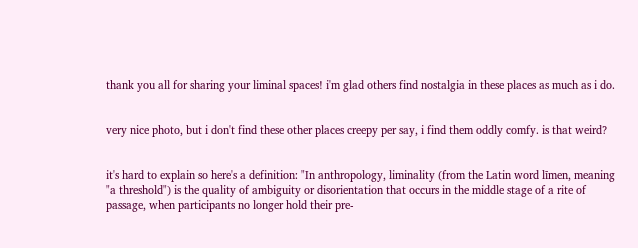thank you all for sharing your liminal spaces! i'm glad others find nostalgia in these places as much as i do.


very nice photo, but i don't find these other places creepy per say, i find them oddly comfy. is that weird?


it's hard to explain so here's a definition: "In anthropology, liminality (from the Latin word līmen, meaning "a threshold") is the quality of ambiguity or disorientation that occurs in the middle stage of a rite of passage, when participants no longer hold their pre-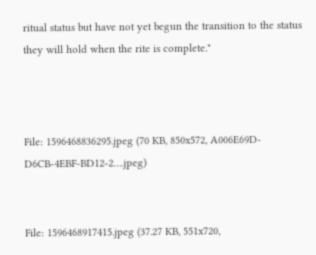ritual status but have not yet begun the transition to the status they will hold when the rite is complete."



File: 1596468836295.jpeg (70 KB, 850x572, A006E69D-D6CB-4EBF-BD12-2….jpeg)


File: 1596468917415.jpeg (37.27 KB, 551x720,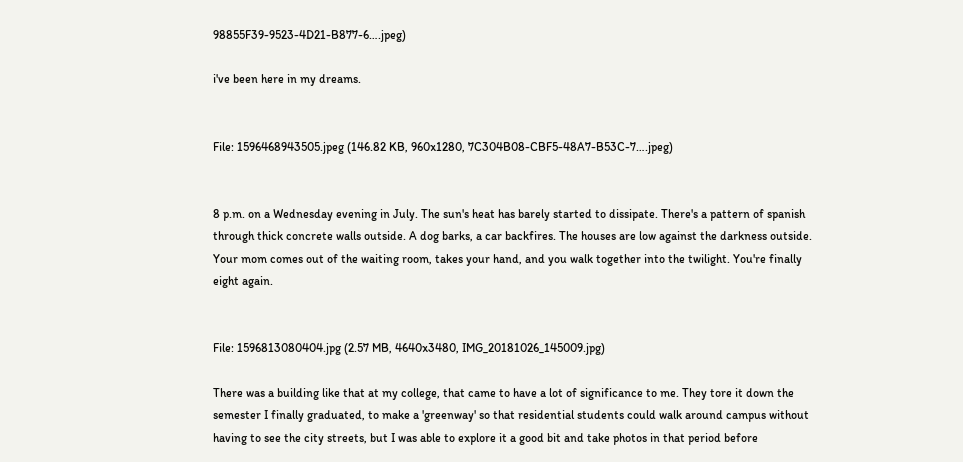98855F39-9523-4D21-B877-6….jpeg)

i've been here in my dreams.


File: 1596468943505.jpeg (146.82 KB, 960x1280, 7C304B08-CBF5-48A7-B53C-7….jpeg)


8 p.m. on a Wednesday evening in July. The sun's heat has barely started to dissipate. There's a pattern of spanish through thick concrete walls outside. A dog barks, a car backfires. The houses are low against the darkness outside. Your mom comes out of the waiting room, takes your hand, and you walk together into the twilight. You're finally eight again.


File: 1596813080404.jpg (2.57 MB, 4640x3480, IMG_20181026_145009.jpg)

There was a building like that at my college, that came to have a lot of significance to me. They tore it down the semester I finally graduated, to make a 'greenway' so that residential students could walk around campus without having to see the city streets, but I was able to explore it a good bit and take photos in that period before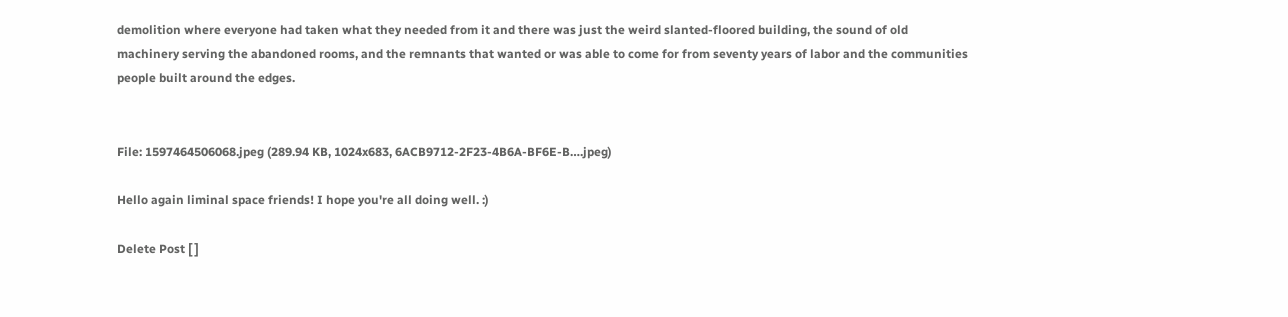demolition where everyone had taken what they needed from it and there was just the weird slanted-floored building, the sound of old machinery serving the abandoned rooms, and the remnants that wanted or was able to come for from seventy years of labor and the communities people built around the edges.


File: 1597464506068.jpeg (289.94 KB, 1024x683, 6ACB9712-2F23-4B6A-BF6E-B….jpeg)

Hello again liminal space friends! I hope you're all doing well. :)

Delete Post [ ]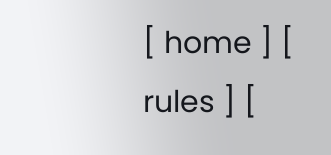[ home ] [ rules ] [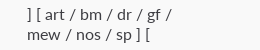] [ art / bm / dr / gf / mew / nos / sp ] [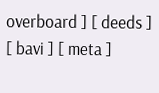overboard ] [ deeds ] [ bavi ] [ meta ]